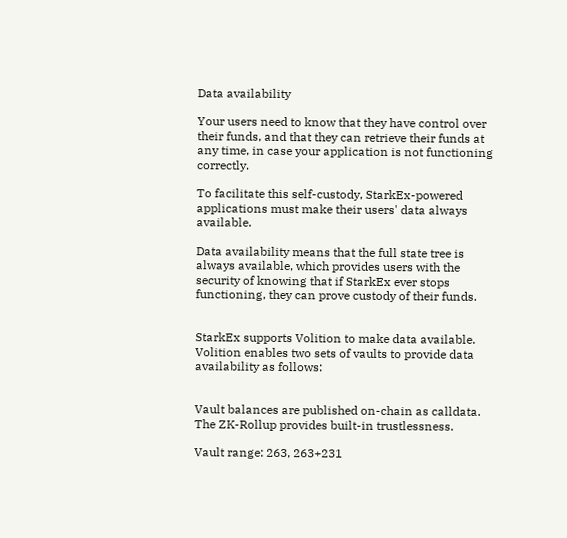Data availability

Your users need to know that they have control over their funds, and that they can retrieve their funds at any time, in case your application is not functioning correctly.

To facilitate this self-custody, StarkEx-powered applications must make their users' data always available.

Data availability means that the full state tree is always available, which provides users with the security of knowing that if StarkEx ever stops functioning, they can prove custody of their funds.


StarkEx supports Volition to make data available. Volition enables two sets of vaults to provide data availability as follows:


Vault balances are published on-chain as calldata. The ZK-Rollup provides built-in trustlessness.

Vault range: 263, 263+231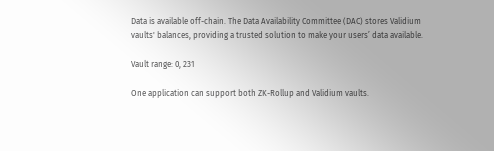Data is available off-chain. The Data Availability Committee (DAC) stores Validium vaults' balances, providing a trusted solution to make your users’ data available.

Vault range: 0, 231

One application can support both ZK-Rollup and Validium vaults.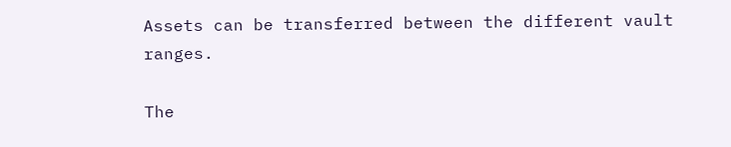Assets can be transferred between the different vault ranges.

The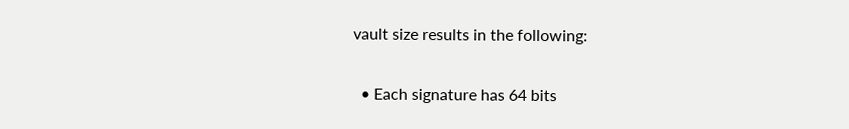vault size results in the following:

  • Each signature has 64 bits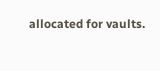allocated for vaults.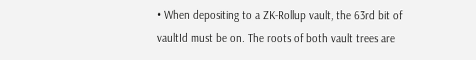• When depositing to a ZK-Rollup vault, the 63rd bit of vaultId must be on. The roots of both vault trees are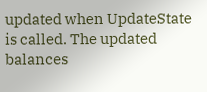updated when UpdateState is called. The updated balances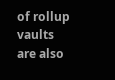of rollup vaults are also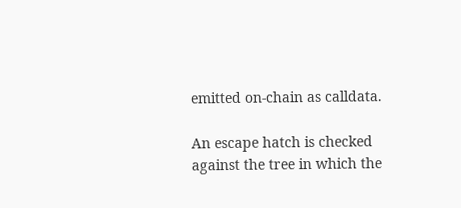emitted on-chain as calldata.

An escape hatch is checked against the tree in which the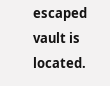escaped vault is located.